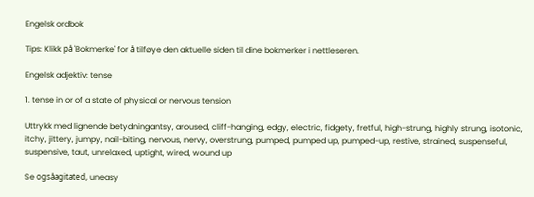Engelsk ordbok

Tips: Klikk på 'Bokmerke' for å tilføye den aktuelle siden til dine bokmerker i nettleseren.

Engelsk adjektiv: tense

1. tense in or of a state of physical or nervous tension

Uttrykk med lignende betydningantsy, aroused, cliff-hanging, edgy, electric, fidgety, fretful, high-strung, highly strung, isotonic, itchy, jittery, jumpy, nail-biting, nervous, nervy, overstrung, pumped, pumped up, pumped-up, restive, strained, suspenseful, suspensive, taut, unrelaxed, uptight, wired, wound up

Se ogsåagitated, uneasy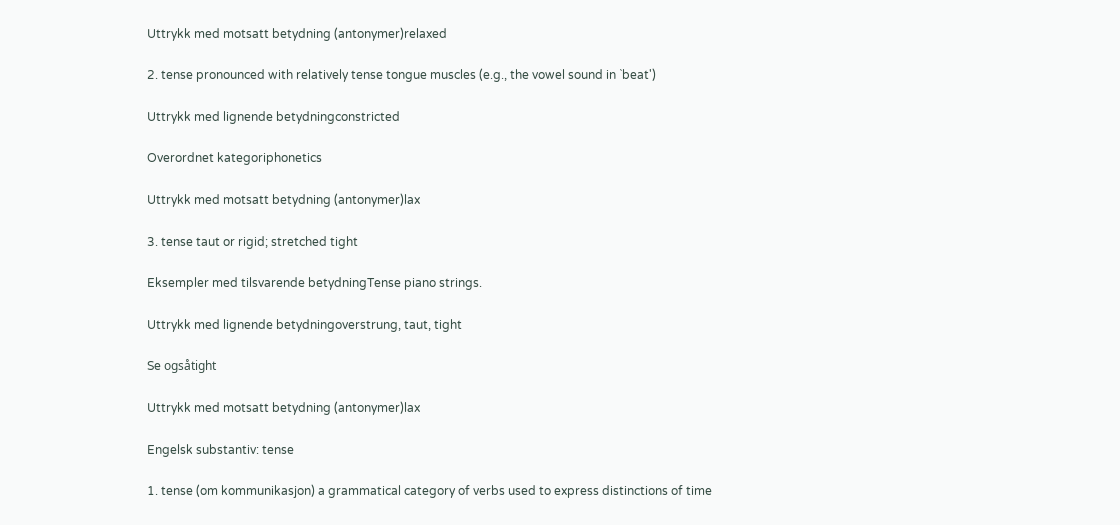Uttrykk med motsatt betydning (antonymer)relaxed

2. tense pronounced with relatively tense tongue muscles (e.g., the vowel sound in `beat')

Uttrykk med lignende betydningconstricted

Overordnet kategoriphonetics

Uttrykk med motsatt betydning (antonymer)lax

3. tense taut or rigid; stretched tight

Eksempler med tilsvarende betydningTense piano strings.

Uttrykk med lignende betydningoverstrung, taut, tight

Se ogsåtight

Uttrykk med motsatt betydning (antonymer)lax

Engelsk substantiv: tense

1. tense (om kommunikasjon) a grammatical category of verbs used to express distinctions of time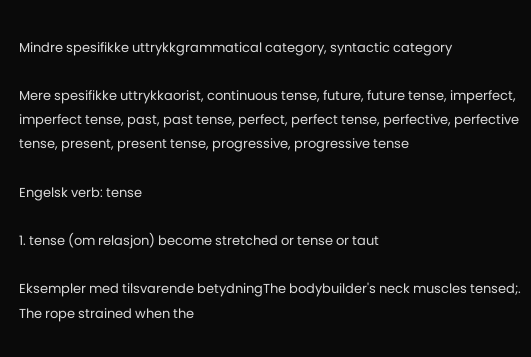Mindre spesifikke uttrykkgrammatical category, syntactic category

Mere spesifikke uttrykkaorist, continuous tense, future, future tense, imperfect, imperfect tense, past, past tense, perfect, perfect tense, perfective, perfective tense, present, present tense, progressive, progressive tense

Engelsk verb: tense

1. tense (om relasjon) become stretched or tense or taut

Eksempler med tilsvarende betydningThe bodybuilder's neck muscles tensed;.
The rope strained when the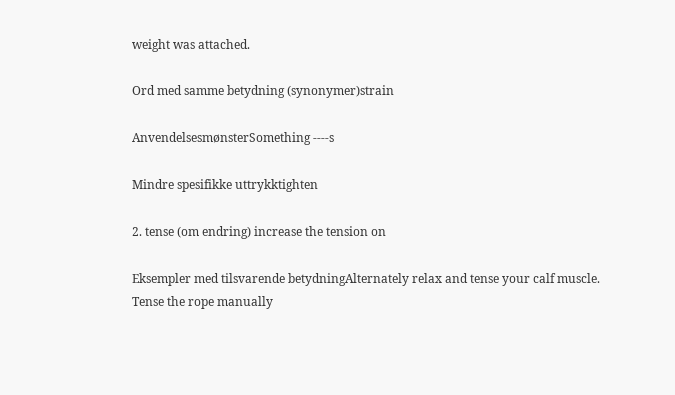weight was attached.

Ord med samme betydning (synonymer)strain

AnvendelsesmønsterSomething ----s

Mindre spesifikke uttrykktighten

2. tense (om endring) increase the tension on

Eksempler med tilsvarende betydningAlternately relax and tense your calf muscle.
Tense the rope manually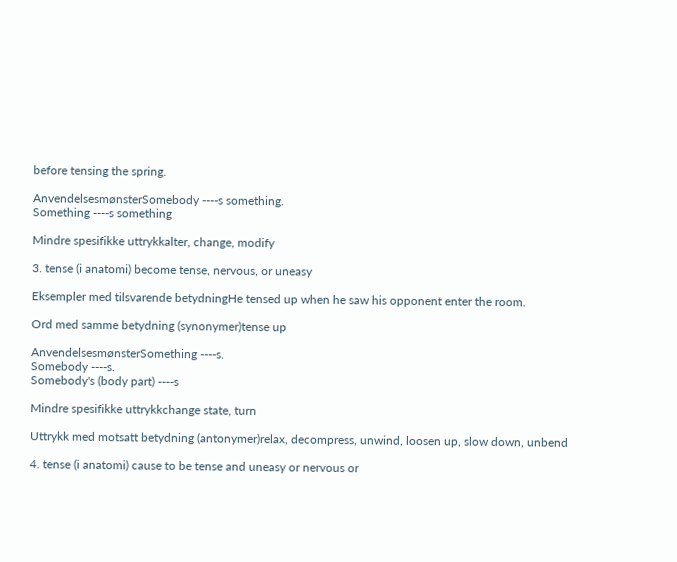before tensing the spring.

AnvendelsesmønsterSomebody ----s something.
Something ----s something

Mindre spesifikke uttrykkalter, change, modify

3. tense (i anatomi) become tense, nervous, or uneasy

Eksempler med tilsvarende betydningHe tensed up when he saw his opponent enter the room.

Ord med samme betydning (synonymer)tense up

AnvendelsesmønsterSomething ----s.
Somebody ----s.
Somebody's (body part) ----s

Mindre spesifikke uttrykkchange state, turn

Uttrykk med motsatt betydning (antonymer)relax, decompress, unwind, loosen up, slow down, unbend

4. tense (i anatomi) cause to be tense and uneasy or nervous or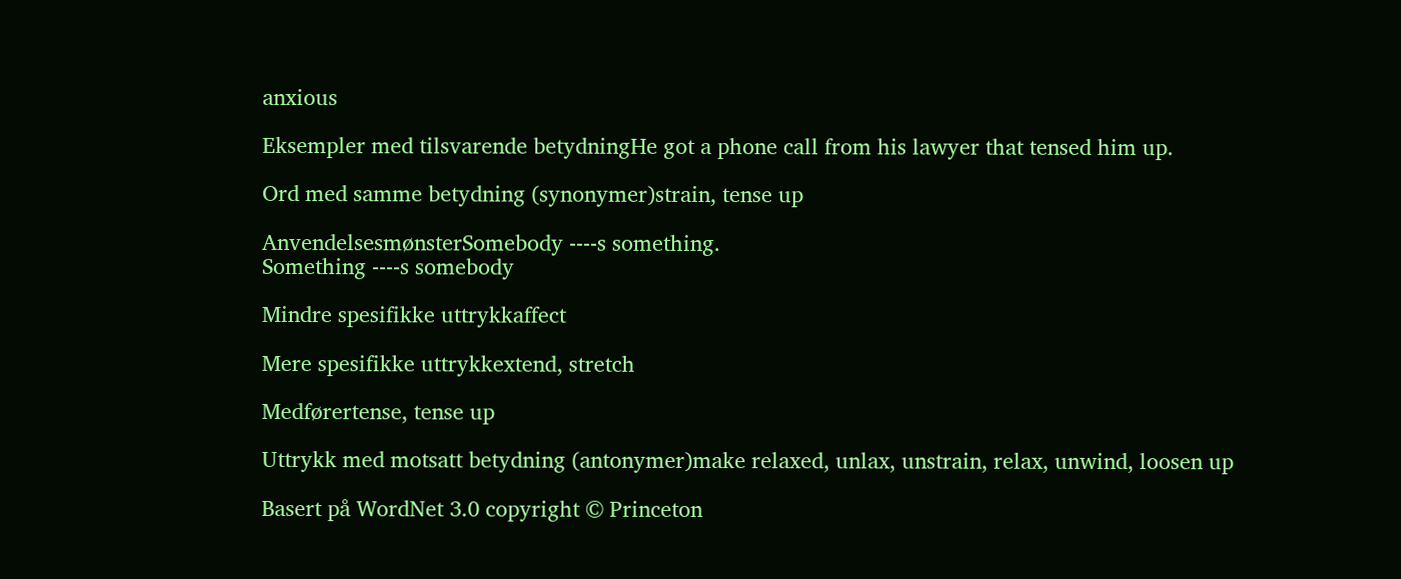anxious

Eksempler med tilsvarende betydningHe got a phone call from his lawyer that tensed him up.

Ord med samme betydning (synonymer)strain, tense up

AnvendelsesmønsterSomebody ----s something.
Something ----s somebody

Mindre spesifikke uttrykkaffect

Mere spesifikke uttrykkextend, stretch

Medførertense, tense up

Uttrykk med motsatt betydning (antonymer)make relaxed, unlax, unstrain, relax, unwind, loosen up

Basert på WordNet 3.0 copyright © Princeton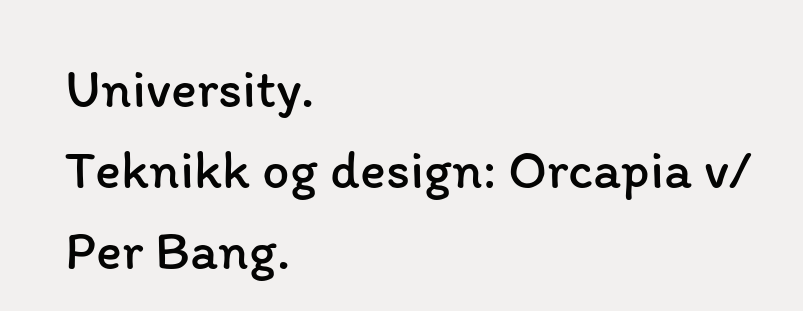University.
Teknikk og design: Orcapia v/ Per Bang.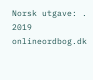Norsk utgave: .
2019 onlineordbog.dk